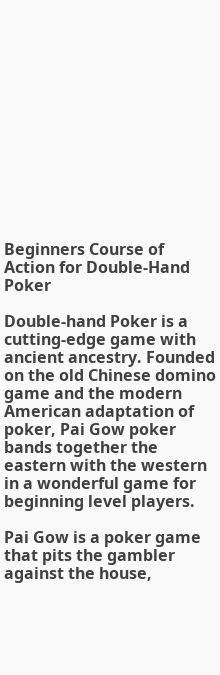Beginners Course of Action for Double-Hand Poker

Double-hand Poker is a cutting-edge game with ancient ancestry. Founded on the old Chinese domino game and the modern American adaptation of poker, Pai Gow poker bands together the eastern with the western in a wonderful game for beginning level players.

Pai Gow is a poker game that pits the gambler against the house,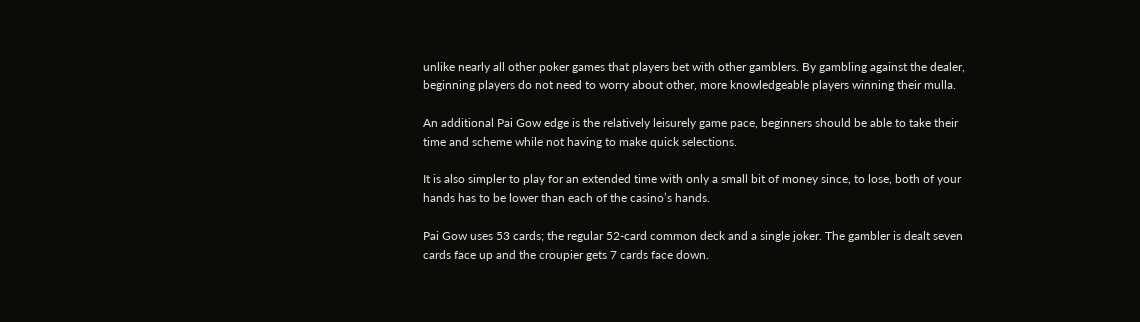unlike nearly all other poker games that players bet with other gamblers. By gambling against the dealer, beginning players do not need to worry about other, more knowledgeable players winning their mulla.

An additional Pai Gow edge is the relatively leisurely game pace, beginners should be able to take their time and scheme while not having to make quick selections.

It is also simpler to play for an extended time with only a small bit of money since, to lose, both of your hands has to be lower than each of the casino’s hands.

Pai Gow uses 53 cards; the regular 52-card common deck and a single joker. The gambler is dealt seven cards face up and the croupier gets 7 cards face down.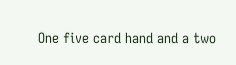One five card hand and a two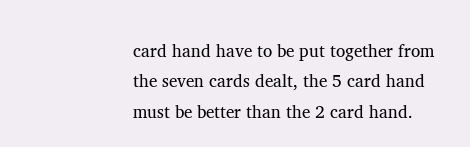card hand have to be put together from the seven cards dealt, the 5 card hand must be better than the 2 card hand.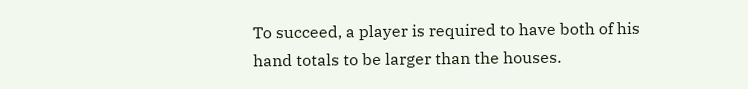To succeed, a player is required to have both of his hand totals to be larger than the houses.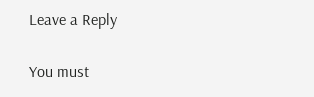Leave a Reply

You must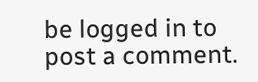be logged in to post a comment.